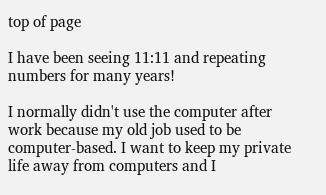top of page

I have been seeing 11:11 and repeating numbers for many years!

I normally didn't use the computer after work because my old job used to be computer-based. I want to keep my private life away from computers and I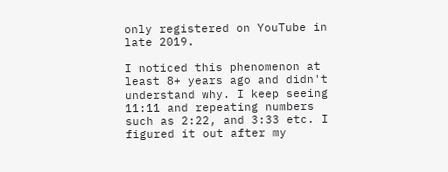only registered on YouTube in late 2019.

I noticed this phenomenon at least 8+ years ago and didn't understand why. I keep seeing 11:11 and repeating numbers such as 2:22, and 3:33 etc. I figured it out after my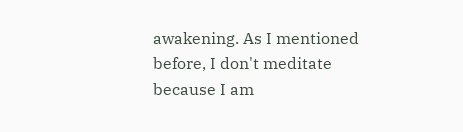awakening. As I mentioned before, I don't meditate because I am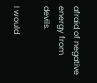afraid of negative energy from devils.

I would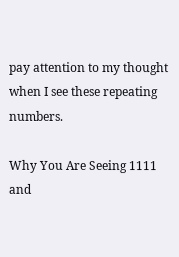pay attention to my thought when I see these repeating numbers.

Why You Are Seeing 1111 and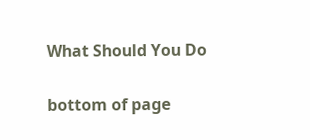What Should You Do


bottom of page